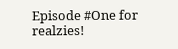Episode #One for realzies!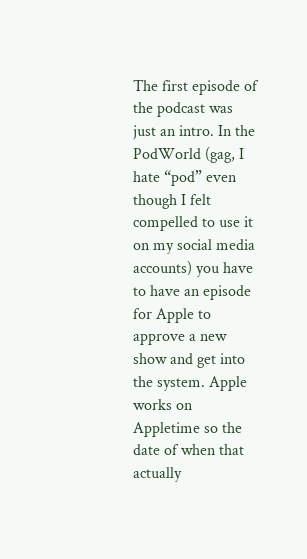The first episode of the podcast was just an intro. In the PodWorld (gag, I hate “pod” even though I felt compelled to use it on my social media accounts) you have to have an episode for Apple to approve a new show and get into the system. Apple works on Appletime so the date of when that actually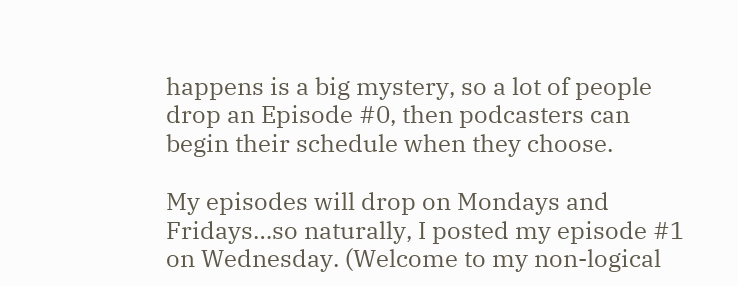happens is a big mystery, so a lot of people drop an Episode #0, then podcasters can begin their schedule when they choose.

My episodes will drop on Mondays and Fridays…so naturally, I posted my episode #1 on Wednesday. (Welcome to my non-logical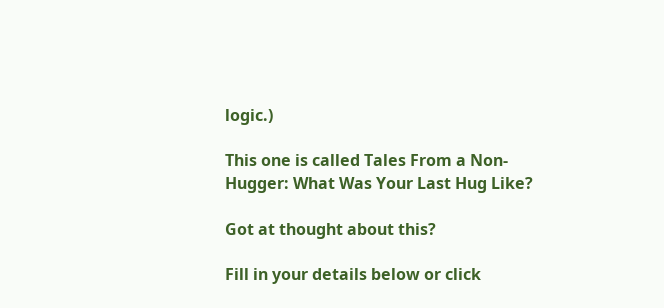logic.)

This one is called Tales From a Non-Hugger: What Was Your Last Hug Like?

Got at thought about this?

Fill in your details below or click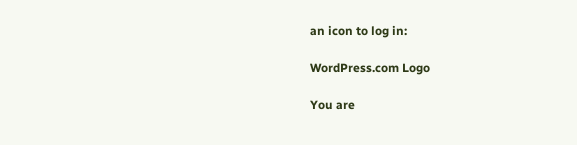an icon to log in:

WordPress.com Logo

You are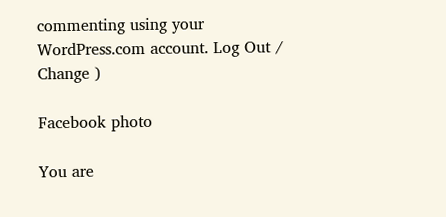commenting using your WordPress.com account. Log Out /  Change )

Facebook photo

You are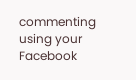commenting using your Facebook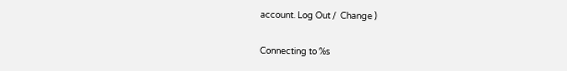account. Log Out /  Change )

Connecting to %s